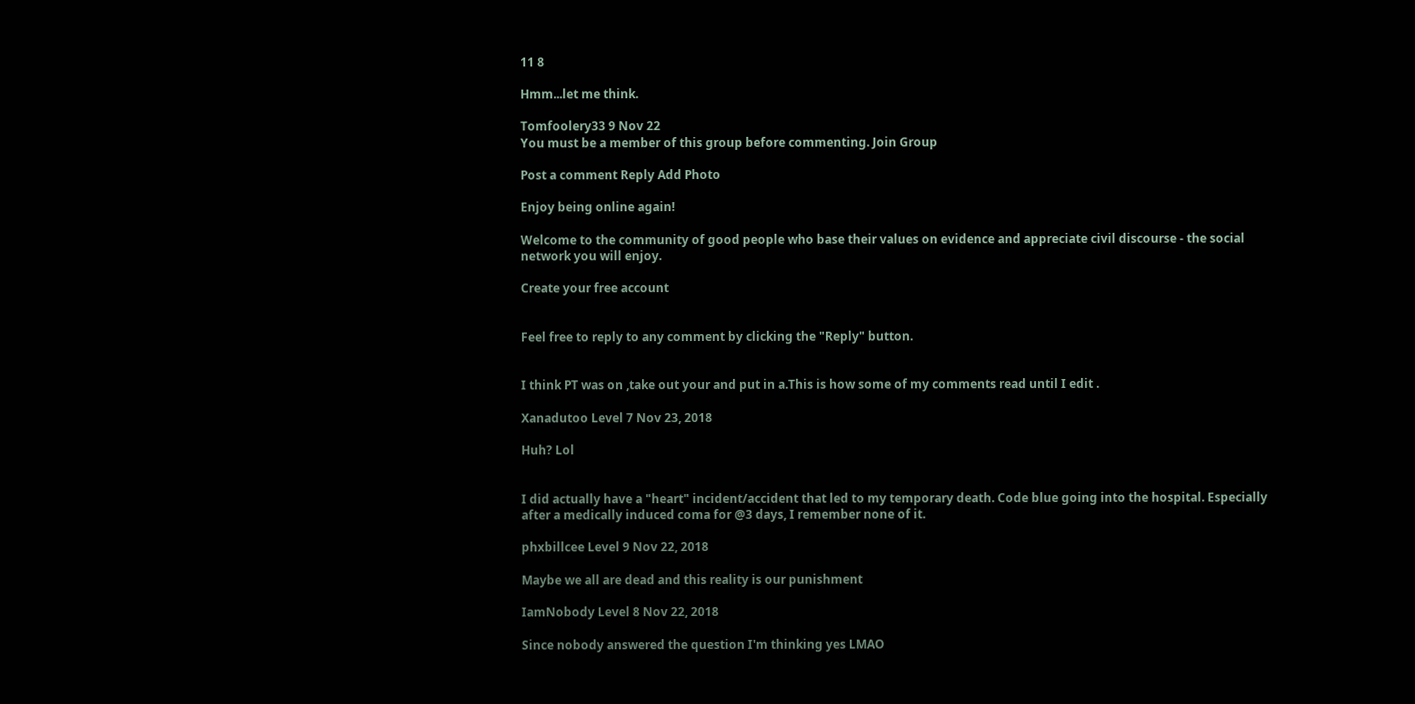11 8

Hmm...let me think.

Tomfoolery33 9 Nov 22
You must be a member of this group before commenting. Join Group

Post a comment Reply Add Photo

Enjoy being online again!

Welcome to the community of good people who base their values on evidence and appreciate civil discourse - the social network you will enjoy.

Create your free account


Feel free to reply to any comment by clicking the "Reply" button.


I think PT was on ,take out your and put in a.This is how some of my comments read until I edit .

Xanadutoo Level 7 Nov 23, 2018

Huh? Lol


I did actually have a "heart" incident/accident that led to my temporary death. Code blue going into the hospital. Especially after a medically induced coma for @3 days, I remember none of it.

phxbillcee Level 9 Nov 22, 2018

Maybe we all are dead and this reality is our punishment

IamNobody Level 8 Nov 22, 2018

Since nobody answered the question I'm thinking yes LMAO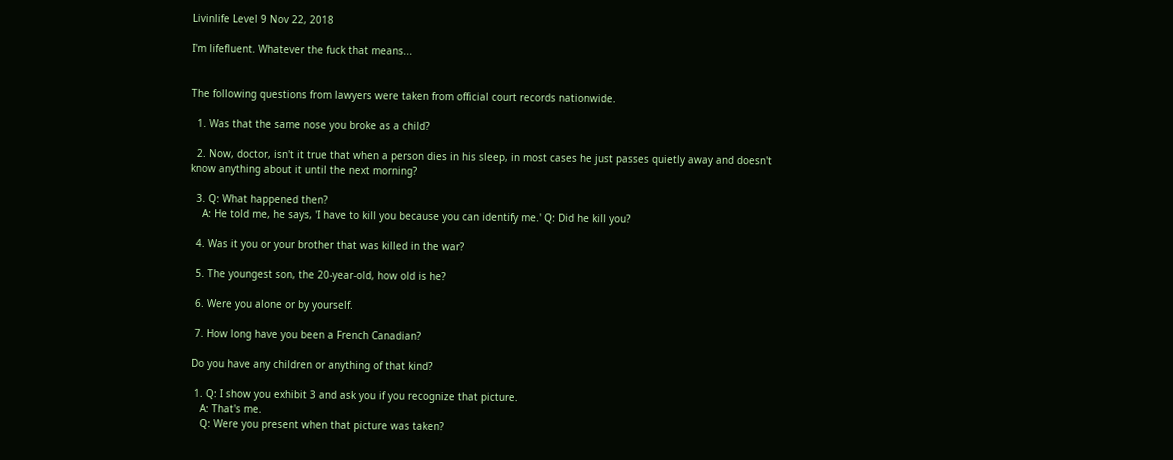Livinlife Level 9 Nov 22, 2018

I'm lifefluent. Whatever the fuck that means...


The following questions from lawyers were taken from official court records nationwide.

  1. Was that the same nose you broke as a child?

  2. Now, doctor, isn't it true that when a person dies in his sleep, in most cases he just passes quietly away and doesn't know anything about it until the next morning?

  3. Q: What happened then?
    A: He told me, he says, 'I have to kill you because you can identify me.' Q: Did he kill you?

  4. Was it you or your brother that was killed in the war?

  5. The youngest son, the 20-year-old, how old is he?

  6. Were you alone or by yourself.

  7. How long have you been a French Canadian?

 Do you have any children or anything of that kind?

  1. Q: I show you exhibit 3 and ask you if you recognize that picture.
    A: That's me.
    Q: Were you present when that picture was taken?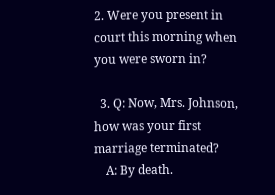2. Were you present in court this morning when you were sworn in?

  3. Q: Now, Mrs. Johnson, how was your first marriage terminated?
    A: By death.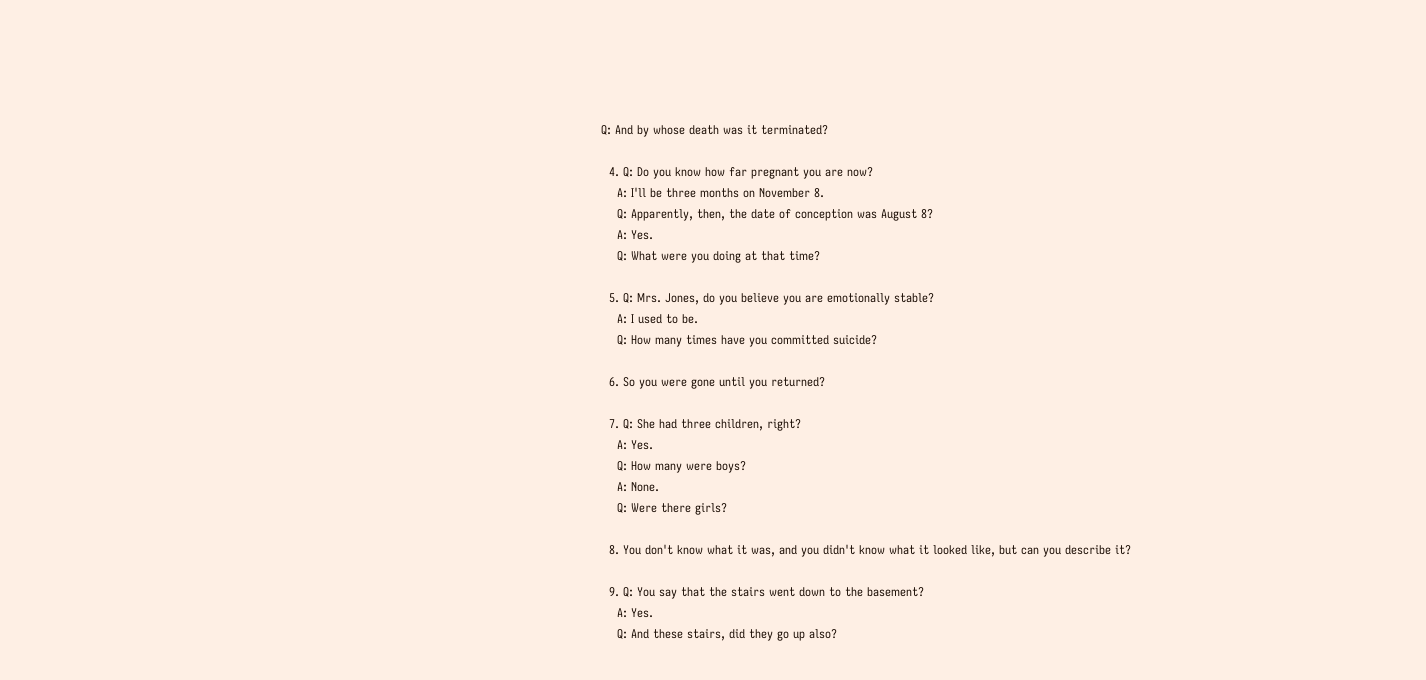Q: And by whose death was it terminated?

  4. Q: Do you know how far pregnant you are now?
    A: I'll be three months on November 8.
    Q: Apparently, then, the date of conception was August 8?
    A: Yes.
    Q: What were you doing at that time?

  5. Q: Mrs. Jones, do you believe you are emotionally stable?
    A: I used to be.
    Q: How many times have you committed suicide?

  6. So you were gone until you returned?

  7. Q: She had three children, right?
    A: Yes.
    Q: How many were boys?
    A: None.
    Q: Were there girls?

  8. You don't know what it was, and you didn't know what it looked like, but can you describe it?

  9. Q: You say that the stairs went down to the basement?
    A: Yes.
    Q: And these stairs, did they go up also?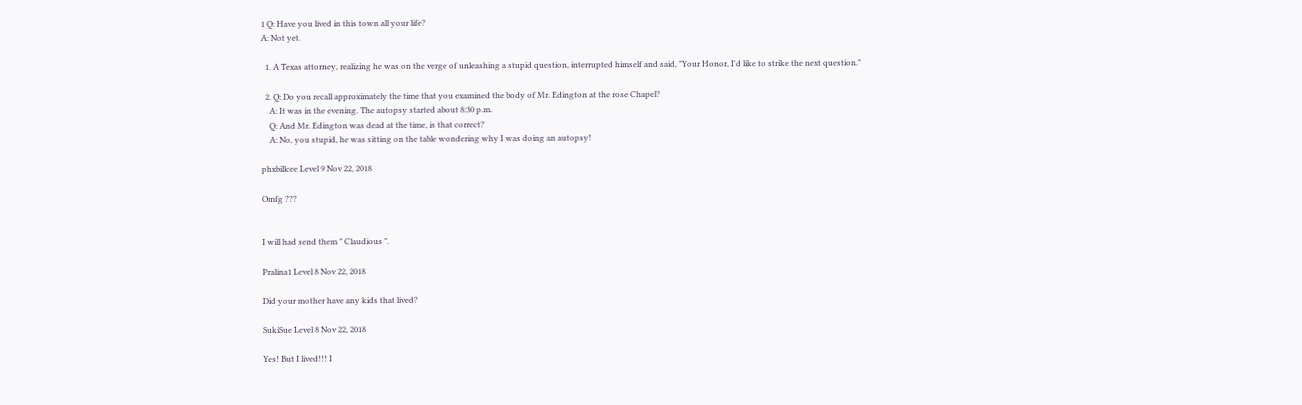1 Q: Have you lived in this town all your life?
A: Not yet.

  1. A Texas attorney, realizing he was on the verge of unleashing a stupid question, interrupted himself and said, "Your Honor, I'd like to strike the next question."

  2. Q: Do you recall approximately the time that you examined the body of Mr. Edington at the rose Chapel?
    A: It was in the evening. The autopsy started about 8:30 p.m.
    Q: And Mr. Edington was dead at the time, is that correct?
    A: No, you stupid, he was sitting on the table wondering why I was doing an autopsy!

phxbillcee Level 9 Nov 22, 2018

Omfg ???


I will had send them " Claudious ".

Pralina1 Level 8 Nov 22, 2018

Did your mother have any kids that lived?

SukiSue Level 8 Nov 22, 2018

Yes! But I lived!!! I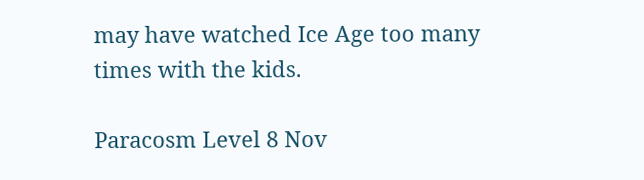may have watched Ice Age too many times with the kids.

Paracosm Level 8 Nov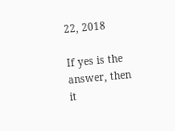22, 2018

If yes is the answer, then it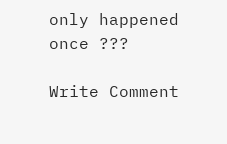only happened once ???

Write Comment